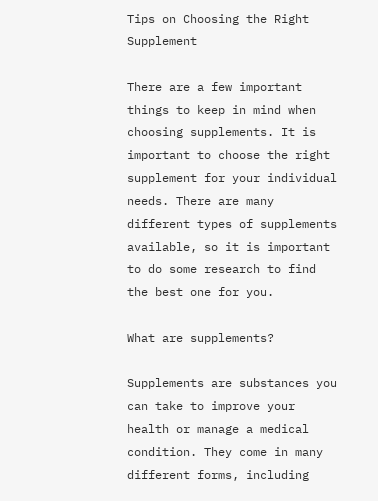Tips on Choosing the Right Supplement

There are a few important things to keep in mind when choosing supplements. It is important to choose the right supplement for your individual needs. There are many different types of supplements available, so it is important to do some research to find the best one for you.

What are supplements?

Supplements are substances you can take to improve your health or manage a medical condition. They come in many different forms, including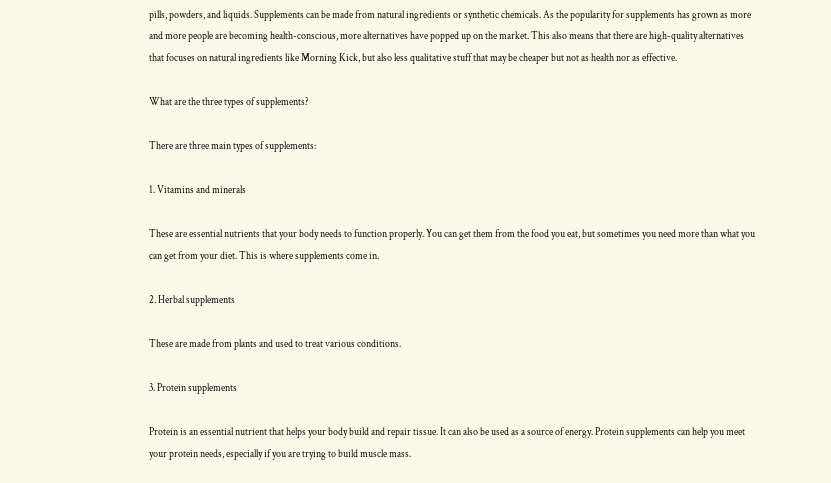pills, powders, and liquids. Supplements can be made from natural ingredients or synthetic chemicals. As the popularity for supplements has grown as more and more people are becoming health-conscious, more alternatives have popped up on the market. This also means that there are high-quality alternatives that focuses on natural ingredients like Morning Kick, but also less qualitative stuff that may be cheaper but not as health nor as effective.

What are the three types of supplements?

There are three main types of supplements:

1. Vitamins and minerals

These are essential nutrients that your body needs to function properly. You can get them from the food you eat, but sometimes you need more than what you can get from your diet. This is where supplements come in.

2. Herbal supplements

These are made from plants and used to treat various conditions.

3. Protein supplements

Protein is an essential nutrient that helps your body build and repair tissue. It can also be used as a source of energy. Protein supplements can help you meet your protein needs, especially if you are trying to build muscle mass.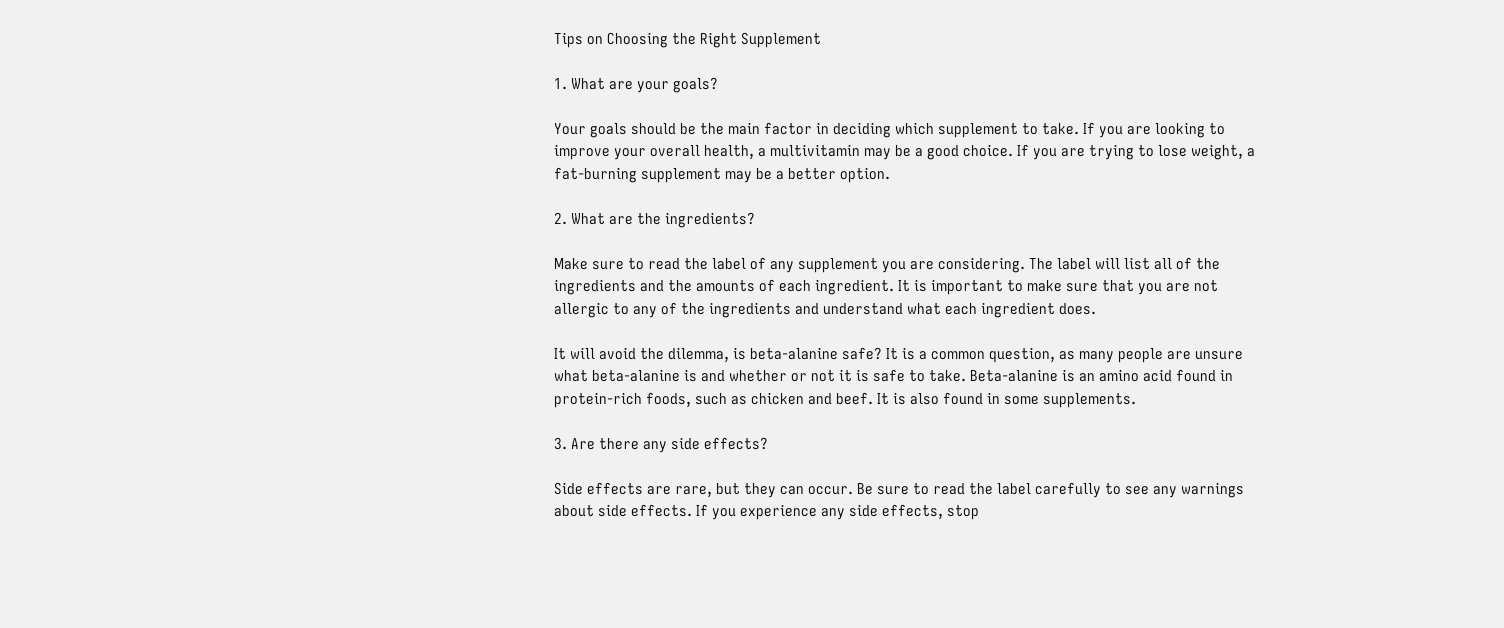Tips on Choosing the Right Supplement

1. What are your goals?

Your goals should be the main factor in deciding which supplement to take. If you are looking to improve your overall health, a multivitamin may be a good choice. If you are trying to lose weight, a fat-burning supplement may be a better option.

2. What are the ingredients?

Make sure to read the label of any supplement you are considering. The label will list all of the ingredients and the amounts of each ingredient. It is important to make sure that you are not allergic to any of the ingredients and understand what each ingredient does.

It will avoid the dilemma, is beta-alanine safe? It is a common question, as many people are unsure what beta-alanine is and whether or not it is safe to take. Beta-alanine is an amino acid found in protein-rich foods, such as chicken and beef. It is also found in some supplements.

3. Are there any side effects?

Side effects are rare, but they can occur. Be sure to read the label carefully to see any warnings about side effects. If you experience any side effects, stop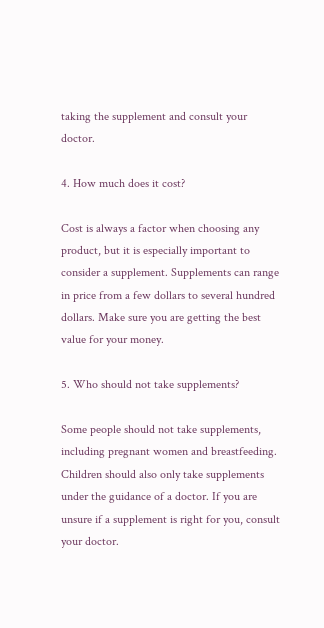taking the supplement and consult your doctor.

4. How much does it cost?

Cost is always a factor when choosing any product, but it is especially important to consider a supplement. Supplements can range in price from a few dollars to several hundred dollars. Make sure you are getting the best value for your money.

5. Who should not take supplements?

Some people should not take supplements, including pregnant women and breastfeeding. Children should also only take supplements under the guidance of a doctor. If you are unsure if a supplement is right for you, consult your doctor.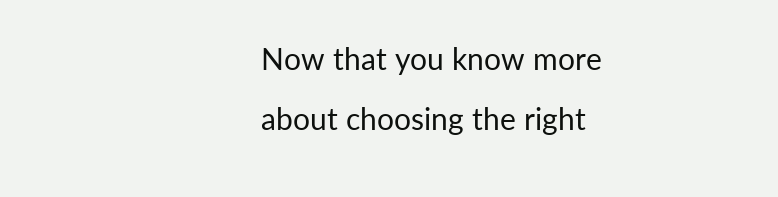Now that you know more about choosing the right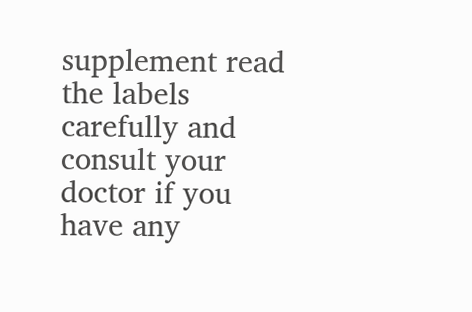supplement read the labels carefully and consult your doctor if you have any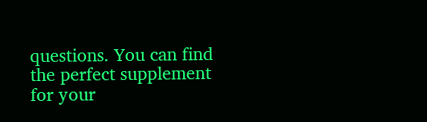questions. You can find the perfect supplement for your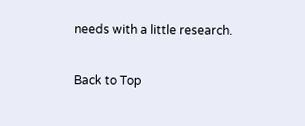needs with a little research.

Back to Top